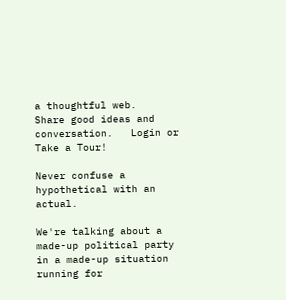a thoughtful web.
Share good ideas and conversation.   Login or Take a Tour!

Never confuse a hypothetical with an actual.

We're talking about a made-up political party in a made-up situation running for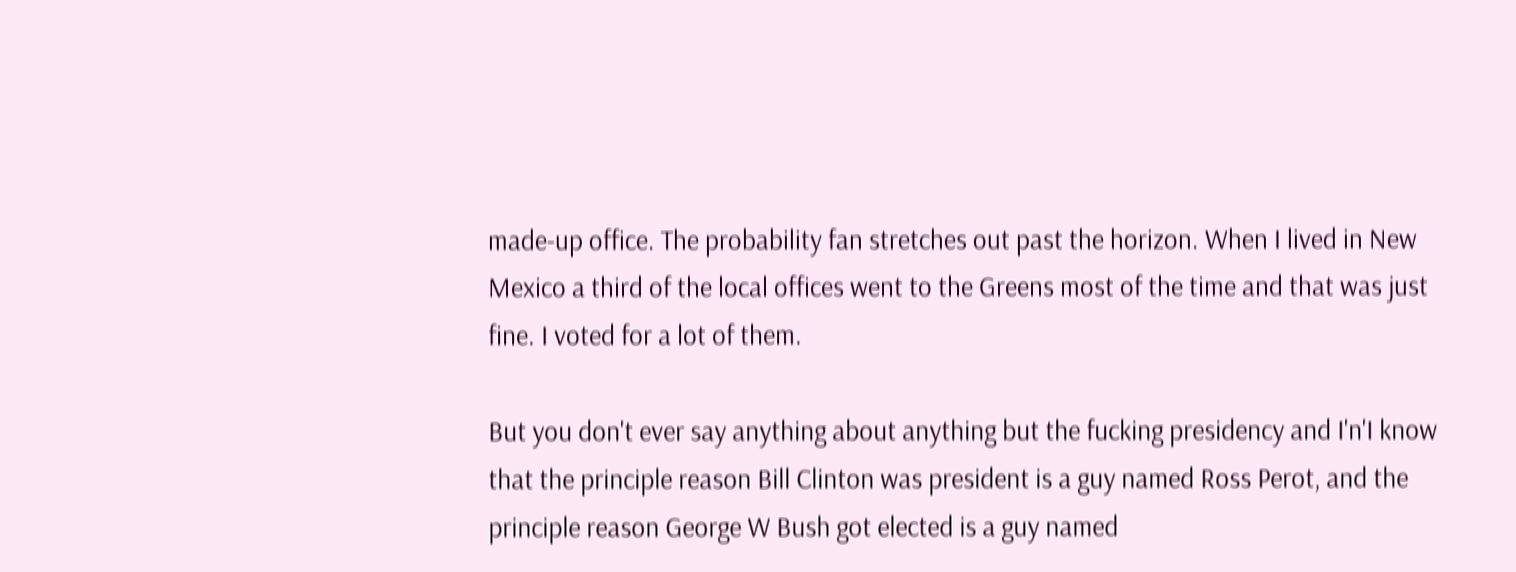made-up office. The probability fan stretches out past the horizon. When I lived in New Mexico a third of the local offices went to the Greens most of the time and that was just fine. I voted for a lot of them.

But you don't ever say anything about anything but the fucking presidency and I'n'I know that the principle reason Bill Clinton was president is a guy named Ross Perot, and the principle reason George W Bush got elected is a guy named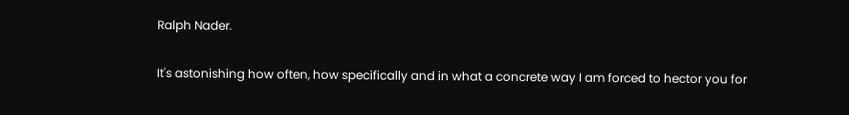Ralph Nader.

It's astonishing how often, how specifically and in what a concrete way I am forced to hector you for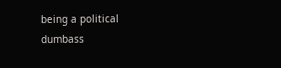being a political dumbass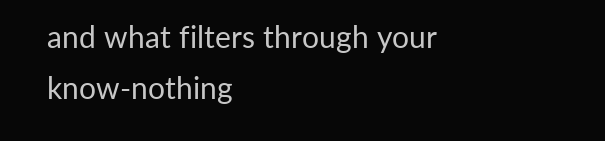and what filters through your know-nothing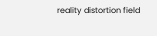reality distortion field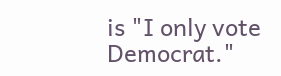is "I only vote Democrat."